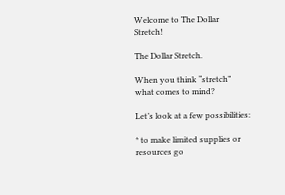Welcome to The Dollar Stretch!

The Dollar Stretch.

When you think “stretch” what comes to mind?

Let’s look at a few possibilities:

* to make limited supplies or resources go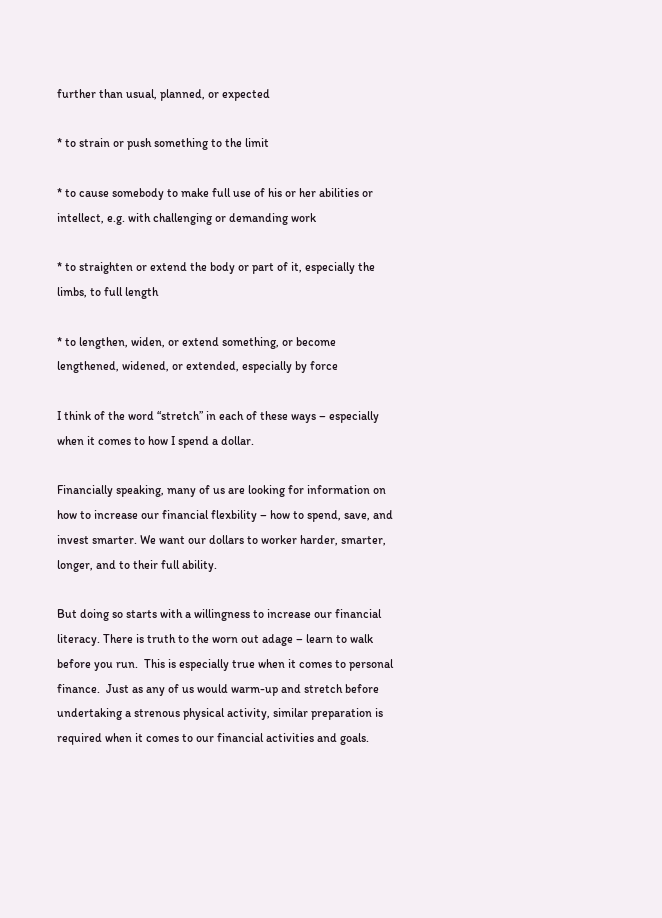further than usual, planned, or expected

* to strain or push something to the limit

* to cause somebody to make full use of his or her abilities or intellect, e.g. with challenging or demanding work

* to straighten or extend the body or part of it, especially the limbs, to full length

* to lengthen, widen, or extend something, or become lengthened, widened, or extended, especially by force

I think of the word “stretch” in each of these ways – especially when it comes to how I spend a dollar.

Financially speaking, many of us are looking for information on how to increase our financial flexbility – how to spend, save, and invest smarter. We want our dollars to worker harder, smarter, longer, and to their full ability.

But doing so starts with a willingness to increase our financial literacy. There is truth to the worn out adage – learn to walk before you run.  This is especially true when it comes to personal finance.  Just as any of us would warm-up and stretch before undertaking a strenous physical activity, similar preparation is required when it comes to our financial activities and goals.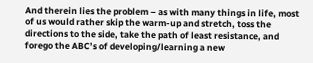And therein lies the problem – as with many things in life, most of us would rather skip the warm-up and stretch, toss the directions to the side, take the path of least resistance, and forego the ABC’s of developing/learning a new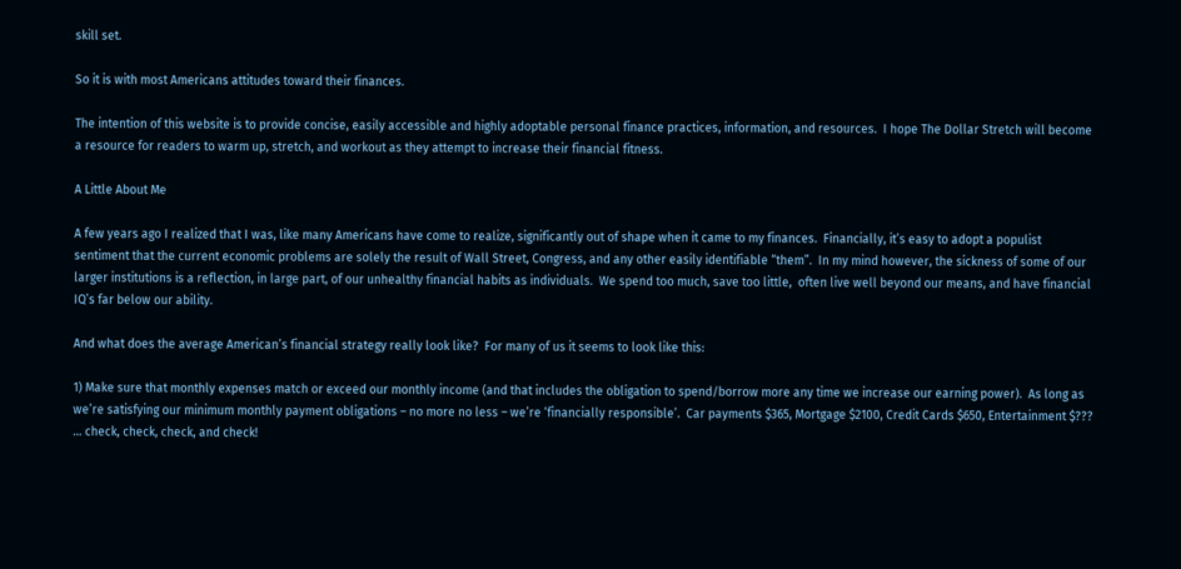skill set.

So it is with most Americans attitudes toward their finances.

The intention of this website is to provide concise, easily accessible and highly adoptable personal finance practices, information, and resources.  I hope The Dollar Stretch will become a resource for readers to warm up, stretch, and workout as they attempt to increase their financial fitness.

A Little About Me

A few years ago I realized that I was, like many Americans have come to realize, significantly out of shape when it came to my finances.  Financially, it’s easy to adopt a populist sentiment that the current economic problems are solely the result of Wall Street, Congress, and any other easily identifiable “them”.  In my mind however, the sickness of some of our larger institutions is a reflection, in large part, of our unhealthy financial habits as individuals.  We spend too much, save too little,  often live well beyond our means, and have financial IQ’s far below our ability.

And what does the average American’s financial strategy really look like?  For many of us it seems to look like this:

1) Make sure that monthly expenses match or exceed our monthly income (and that includes the obligation to spend/borrow more any time we increase our earning power).  As long as we’re satisfying our minimum monthly payment obligations – no more no less – we’re ‘financially responsible’.  Car payments $365, Mortgage $2100, Credit Cards $650, Entertainment $???  … check, check, check, and check!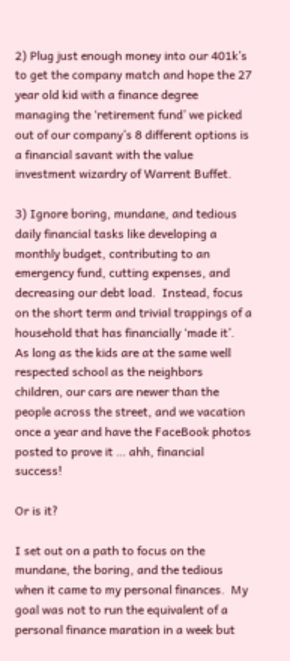2) Plug just enough money into our 401k’s to get the company match and hope the 27 year old kid with a finance degree managing the ‘retirement fund’ we picked out of our company’s 8 different options is a financial savant with the value investment wizardry of Warrent Buffet.

3) Ignore boring, mundane, and tedious daily financial tasks like developing a monthly budget, contributing to an emergency fund, cutting expenses, and decreasing our debt load.  Instead, focus on the short term and trivial trappings of a household that has financially ‘made it’.  As long as the kids are at the same well respected school as the neighbors children, our cars are newer than the people across the street, and we vacation once a year and have the FaceBook photos posted to prove it … ahh, financial success!

Or is it?

I set out on a path to focus on the mundane, the boring, and the tedious when it came to my personal finances.  My goal was not to run the equivalent of a personal finance maration in a week but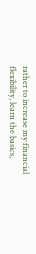rather to increase my financial flexibility, learn the basics,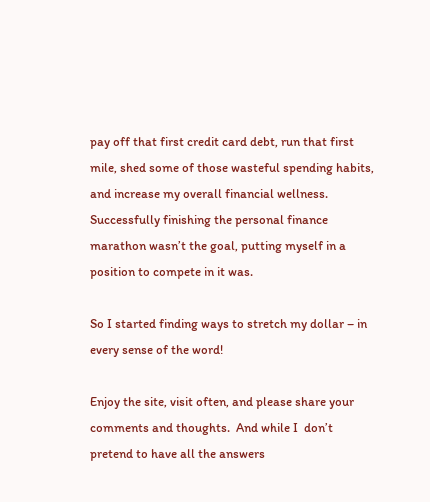pay off that first credit card debt, run that first mile, shed some of those wasteful spending habits, and increase my overall financial wellness.  Successfully finishing the personal finance marathon wasn’t the goal, putting myself in a position to compete in it was.

So I started finding ways to stretch my dollar – in every sense of the word!

Enjoy the site, visit often, and please share your comments and thoughts.  And while I  don’t pretend to have all the answers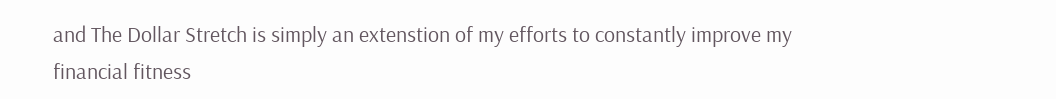and The Dollar Stretch is simply an extenstion of my efforts to constantly improve my financial fitness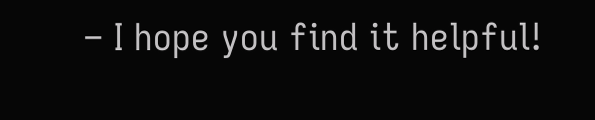– I hope you find it helpful!